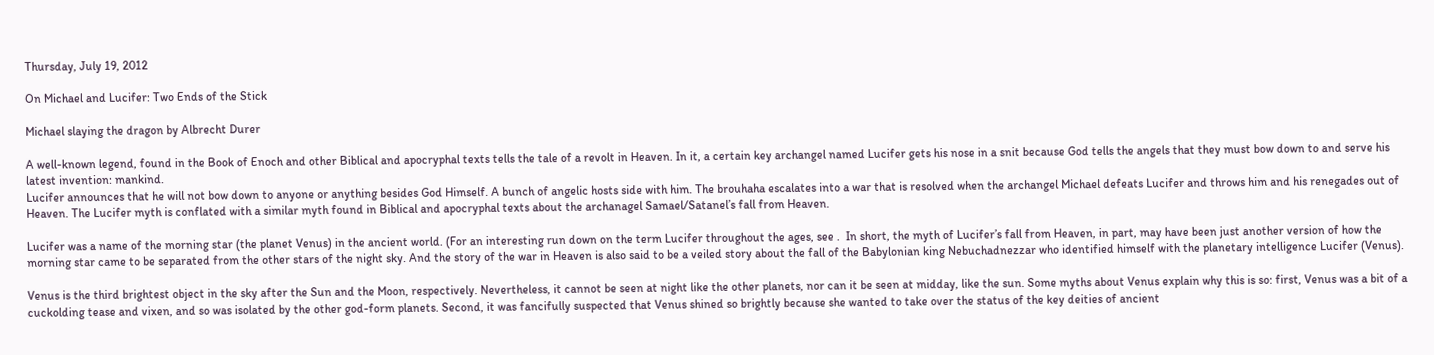Thursday, July 19, 2012

On Michael and Lucifer: Two Ends of the Stick

Michael slaying the dragon by Albrecht Durer

A well-known legend, found in the Book of Enoch and other Biblical and apocryphal texts tells the tale of a revolt in Heaven. In it, a certain key archangel named Lucifer gets his nose in a snit because God tells the angels that they must bow down to and serve his latest invention: mankind.
Lucifer announces that he will not bow down to anyone or anything besides God Himself. A bunch of angelic hosts side with him. The brouhaha escalates into a war that is resolved when the archangel Michael defeats Lucifer and throws him and his renegades out of Heaven. The Lucifer myth is conflated with a similar myth found in Biblical and apocryphal texts about the archanagel Samael/Satanel’s fall from Heaven.

Lucifer was a name of the morning star (the planet Venus) in the ancient world. (For an interesting run down on the term Lucifer throughout the ages, see .  In short, the myth of Lucifer’s fall from Heaven, in part, may have been just another version of how the morning star came to be separated from the other stars of the night sky. And the story of the war in Heaven is also said to be a veiled story about the fall of the Babylonian king Nebuchadnezzar who identified himself with the planetary intelligence Lucifer (Venus).

Venus is the third brightest object in the sky after the Sun and the Moon, respectively. Nevertheless, it cannot be seen at night like the other planets, nor can it be seen at midday, like the sun. Some myths about Venus explain why this is so: first, Venus was a bit of a cuckolding tease and vixen, and so was isolated by the other god-form planets. Second, it was fancifully suspected that Venus shined so brightly because she wanted to take over the status of the key deities of ancient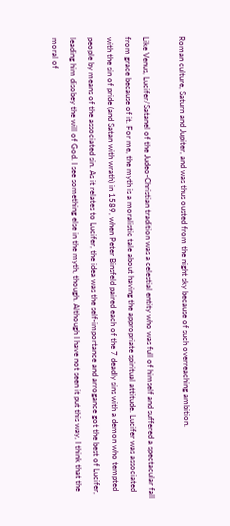Roman culture, Saturn and Jupiter, and was thus ousted from the night sky because of such overreaching ambition.

Like Venus, Lucifer/Satanel of the Judeo-Christian tradition was a celestial entity who was full of himself and suffered a spectacular fall from grace because of it. For me, the myth is a moralistic tale about having the appropriate spiritual attitude. Lucifer was associated with the sin of pride (and Satan with wrath) in 1589, when Peter Binsfeld paired each of the 7 deadly sins with a demon who tempted people by means of the associated sin. As it relates to Lucifer, the idea was the self-importance and arrogance got the best of Lucifer, leading him disobey the will of God. I see something else in the myth, though. Although I have not seen it put this way, I think that the moral of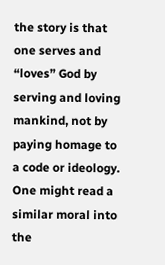the story is that one serves and “loves” God by serving and loving mankind, not by paying homage to a code or ideology. One might read a similar moral into the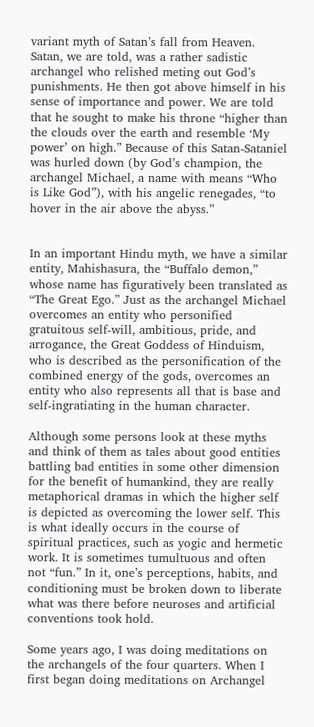variant myth of Satan’s fall from Heaven. Satan, we are told, was a rather sadistic archangel who relished meting out God’s punishments. He then got above himself in his sense of importance and power. We are told that he sought to make his throne “higher than the clouds over the earth and resemble ‘My power’ on high.” Because of this Satan-Sataniel was hurled down (by God’s champion, the archangel Michael, a name with means “Who is Like God”), with his angelic renegades, “to hover in the air above the abyss.”


In an important Hindu myth, we have a similar entity, Mahishasura, the “Buffalo demon,” whose name has figuratively been translated as “The Great Ego.” Just as the archangel Michael overcomes an entity who personified gratuitous self-will, ambitious, pride, and arrogance, the Great Goddess of Hinduism, who is described as the personification of the combined energy of the gods, overcomes an entity who also represents all that is base and self-ingratiating in the human character.

Although some persons look at these myths and think of them as tales about good entities battling bad entities in some other dimension for the benefit of humankind, they are really metaphorical dramas in which the higher self is depicted as overcoming the lower self. This is what ideally occurs in the course of spiritual practices, such as yogic and hermetic work. It is sometimes tumultuous and often not “fun.” In it, one’s perceptions, habits, and conditioning must be broken down to liberate what was there before neuroses and artificial conventions took hold.

Some years ago, I was doing meditations on the archangels of the four quarters. When I first began doing meditations on Archangel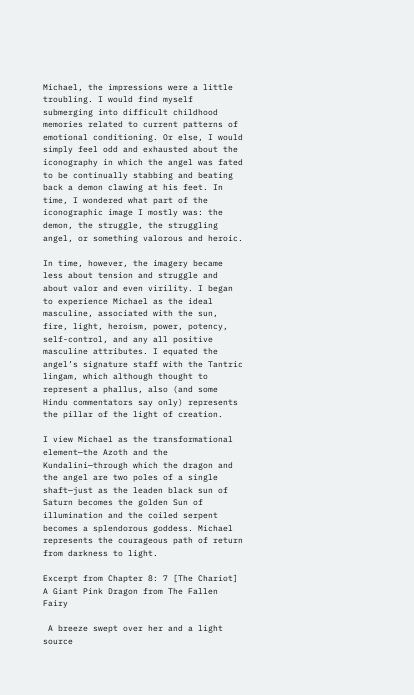Michael, the impressions were a little troubling. I would find myself submerging into difficult childhood memories related to current patterns of emotional conditioning. Or else, I would simply feel odd and exhausted about the iconography in which the angel was fated to be continually stabbing and beating back a demon clawing at his feet. In time, I wondered what part of the iconographic image I mostly was: the demon, the struggle, the struggling angel, or something valorous and heroic.

In time, however, the imagery became less about tension and struggle and about valor and even virility. I began to experience Michael as the ideal masculine, associated with the sun, fire, light, heroism, power, potency, self-control, and any all positive masculine attributes. I equated the angel’s signature staff with the Tantric lingam, which although thought to represent a phallus, also (and some Hindu commentators say only) represents the pillar of the light of creation.

I view Michael as the transformational element—the Azoth and the Kundalini—through which the dragon and the angel are two poles of a single shaft—just as the leaden black sun of Saturn becomes the golden Sun of illumination and the coiled serpent becomes a splendorous goddess. Michael represents the courageous path of return from darkness to light.

Excerpt from Chapter 8: 7 [The Chariot] A Giant Pink Dragon from The Fallen Fairy

 A breeze swept over her and a light source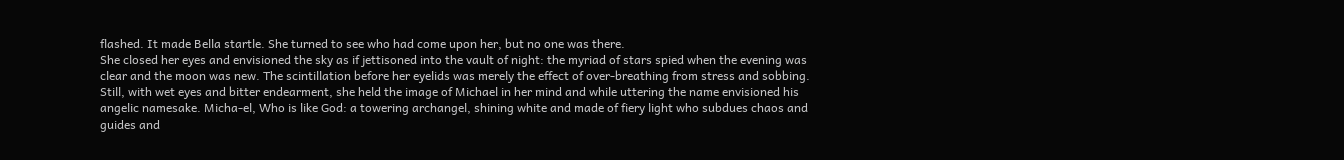flashed. It made Bella startle. She turned to see who had come upon her, but no one was there.
She closed her eyes and envisioned the sky as if jettisoned into the vault of night: the myriad of stars spied when the evening was clear and the moon was new. The scintillation before her eyelids was merely the effect of over-breathing from stress and sobbing. Still, with wet eyes and bitter endearment, she held the image of Michael in her mind and while uttering the name envisioned his angelic namesake. Micha-el, Who is like God: a towering archangel, shining white and made of fiery light who subdues chaos and guides and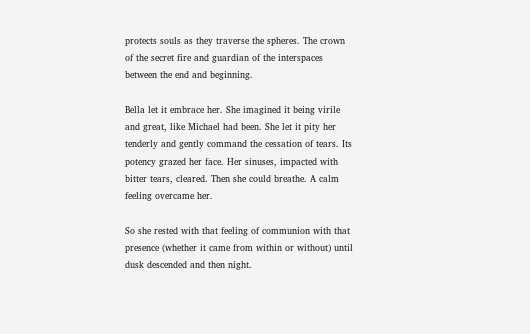protects souls as they traverse the spheres. The crown of the secret fire and guardian of the interspaces between the end and beginning.

Bella let it embrace her. She imagined it being virile and great, like Michael had been. She let it pity her tenderly and gently command the cessation of tears. Its potency grazed her face. Her sinuses, impacted with bitter tears, cleared. Then she could breathe. A calm feeling overcame her.

So she rested with that feeling of communion with that presence (whether it came from within or without) until dusk descended and then night.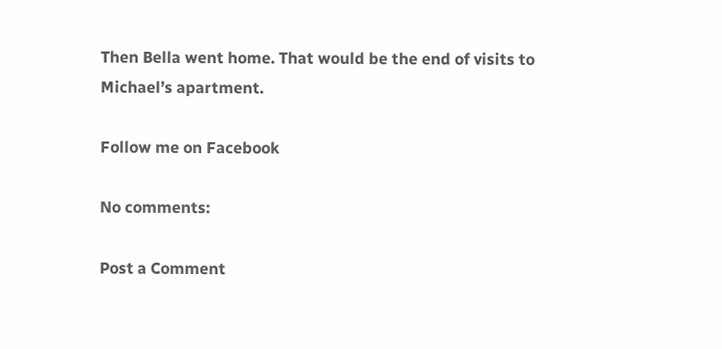Then Bella went home. That would be the end of visits to Michael’s apartment.

Follow me on Facebook

No comments:

Post a Comment